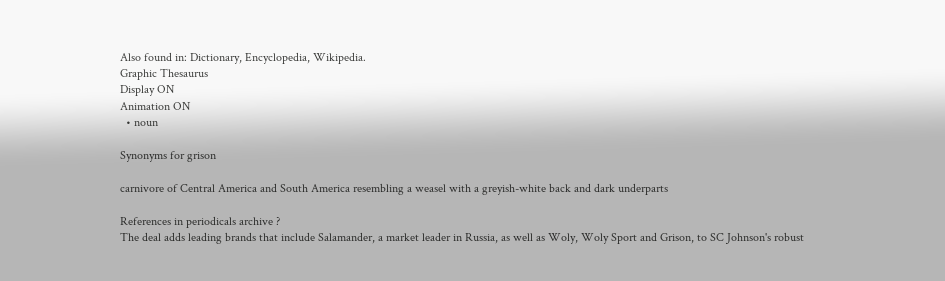Also found in: Dictionary, Encyclopedia, Wikipedia.
Graphic Thesaurus
Display ON
Animation ON
  • noun

Synonyms for grison

carnivore of Central America and South America resembling a weasel with a greyish-white back and dark underparts

References in periodicals archive ?
The deal adds leading brands that include Salamander, a market leader in Russia, as well as Woly, Woly Sport and Grison, to SC Johnson's robust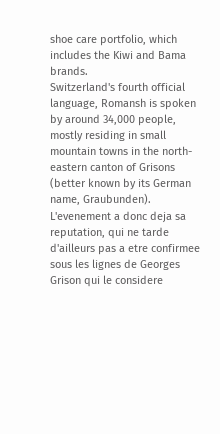shoe care portfolio, which includes the Kiwi and Bama brands.
Switzerland's fourth official language, Romansh is spoken by around 34,000 people, mostly residing in small mountain towns in the north-eastern canton of Grisons (better known by its German name, Graubunden).
L'evenement a donc deja sa reputation, qui ne tarde d'ailleurs pas a etre confirmee sous les lignes de Georges Grison qui le considere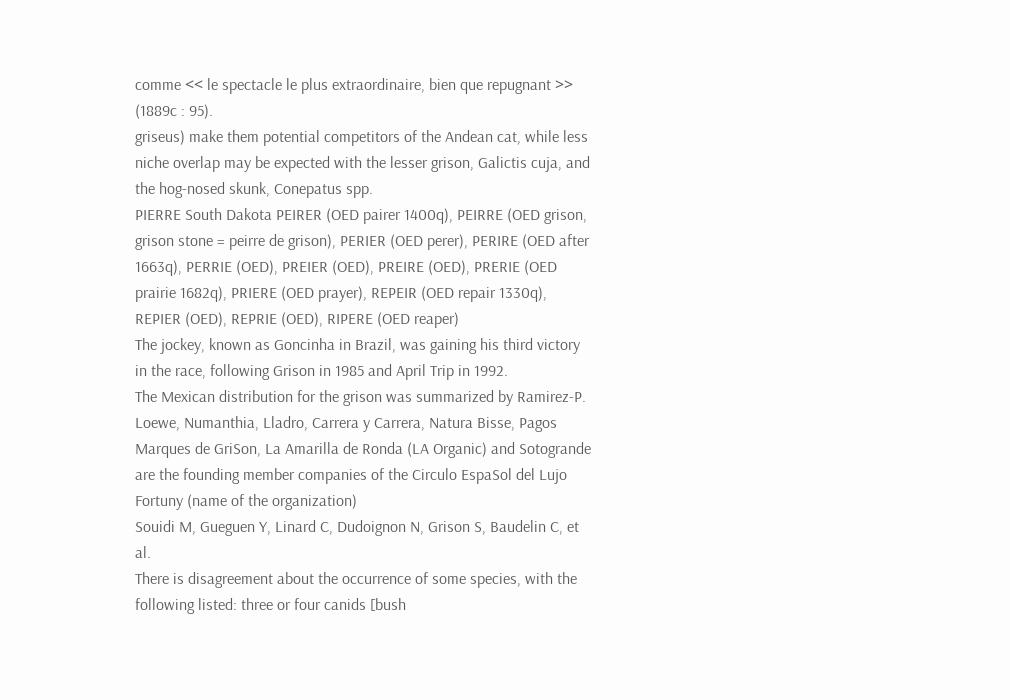comme << le spectacle le plus extraordinaire, bien que repugnant >> (1889c : 95).
griseus) make them potential competitors of the Andean cat, while less niche overlap may be expected with the lesser grison, Galictis cuja, and the hog-nosed skunk, Conepatus spp.
PIERRE South Dakota PEIRER (OED pairer 1400q), PEIRRE (OED grison, grison stone = peirre de grison), PERIER (OED perer), PERIRE (OED after 1663q), PERRIE (OED), PREIER (OED), PREIRE (OED), PRERIE (OED prairie 1682q), PRIERE (OED prayer), REPEIR (OED repair 1330q), REPIER (OED), REPRIE (OED), RIPERE (OED reaper)
The jockey, known as Goncinha in Brazil, was gaining his third victory in the race, following Grison in 1985 and April Trip in 1992.
The Mexican distribution for the grison was summarized by Ramirez-P.
Loewe, Numanthia, Lladro, Carrera y Carrera, Natura Bisse, Pagos Marques de GriSon, La Amarilla de Ronda (LA Organic) and Sotogrande are the founding member companies of the Circulo EspaSol del Lujo Fortuny (name of the organization)
Souidi M, Gueguen Y, Linard C, Dudoignon N, Grison S, Baudelin C, et al.
There is disagreement about the occurrence of some species, with the following listed: three or four canids [bush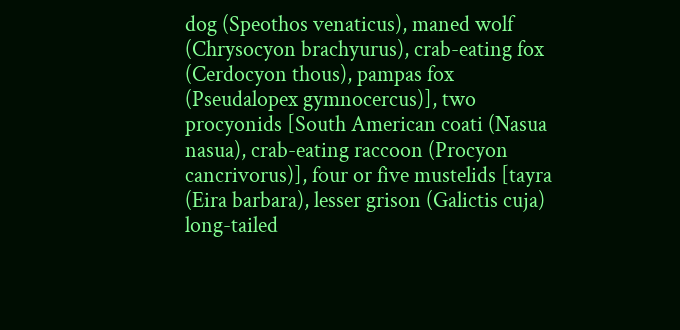dog (Speothos venaticus), maned wolf (Chrysocyon brachyurus), crab-eating fox (Cerdocyon thous), pampas fox (Pseudalopex gymnocercus)], two procyonids [South American coati (Nasua nasua), crab-eating raccoon (Procyon cancrivorus)], four or five mustelids [tayra (Eira barbara), lesser grison (Galictis cuja) long-tailed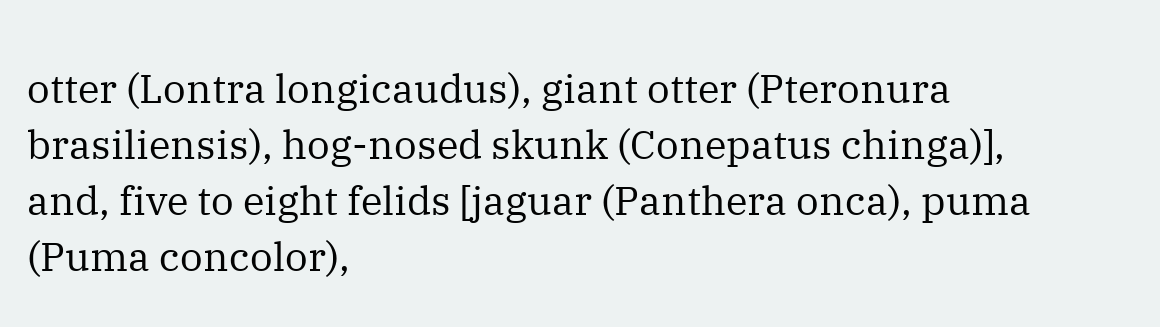otter (Lontra longicaudus), giant otter (Pteronura brasiliensis), hog-nosed skunk (Conepatus chinga)], and, five to eight felids [jaguar (Panthera onca), puma (Puma concolor),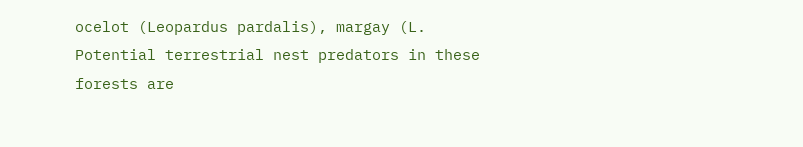ocelot (Leopardus pardalis), margay (L.
Potential terrestrial nest predators in these forests are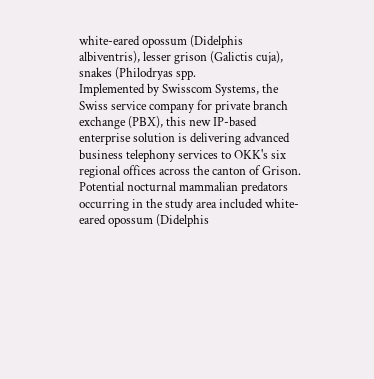white-eared opossum (Didelphis albiventris), lesser grison (Galictis cuja), snakes (Philodryas spp.
Implemented by Swisscom Systems, the Swiss service company for private branch exchange (PBX), this new IP-based enterprise solution is delivering advanced business telephony services to OKK's six regional offices across the canton of Grison.
Potential nocturnal mammalian predators occurring in the study area included white-eared opossum (Didelphis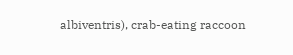albiventris), crab-eating raccoon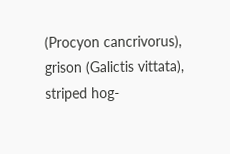(Procyon cancrivorus), grison (Galictis vittata), striped hog-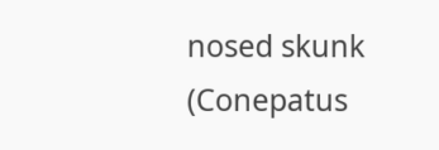nosed skunk (Conepatus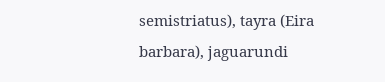semistriatus), tayra (Eira barbara), jaguarundi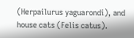(Herpailurus yaguarondi), and house cats (Felis catus).